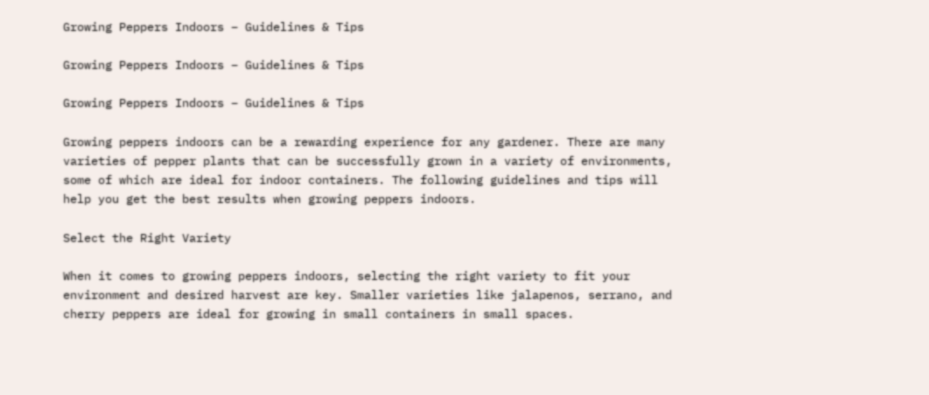Growing Peppers Indoors – Guidelines & Tips

Growing Peppers Indoors – Guidelines & Tips

Growing Peppers Indoors – Guidelines & Tips

Growing peppers indoors can be a rewarding experience for any gardener. There are many varieties of pepper plants that can be successfully grown in a variety of environments, some of which are ideal for indoor containers. The following guidelines and tips will help you get the best results when growing peppers indoors.

Select the Right Variety

When it comes to growing peppers indoors, selecting the right variety to fit your environment and desired harvest are key. Smaller varieties like jalapenos, serrano, and cherry peppers are ideal for growing in small containers in small spaces.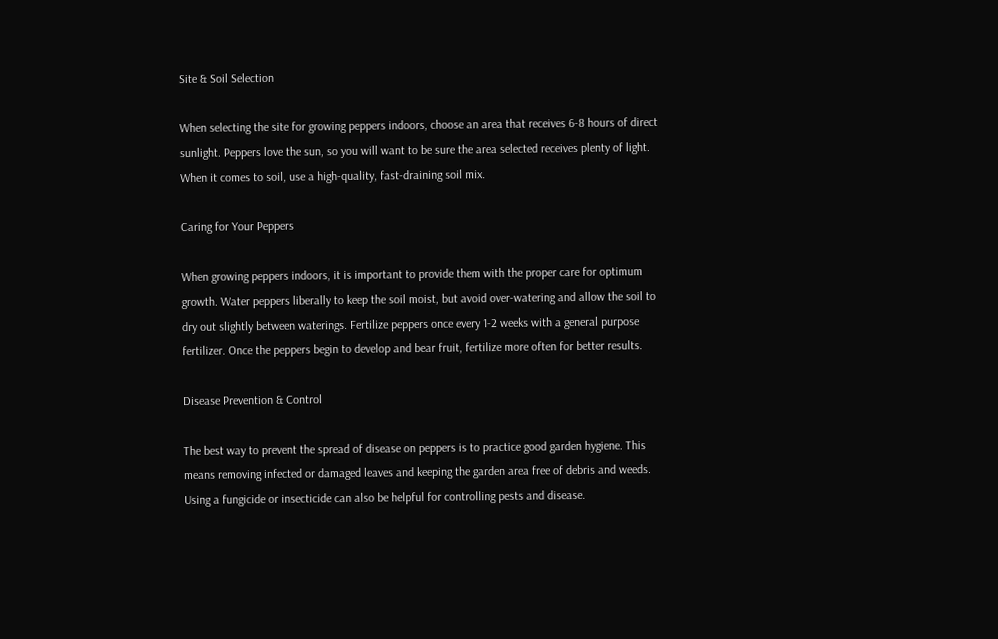Site & Soil Selection

When selecting the site for growing peppers indoors, choose an area that receives 6-8 hours of direct sunlight. Peppers love the sun, so you will want to be sure the area selected receives plenty of light. When it comes to soil, use a high-quality, fast-draining soil mix.

Caring for Your Peppers

When growing peppers indoors, it is important to provide them with the proper care for optimum growth. Water peppers liberally to keep the soil moist, but avoid over-watering and allow the soil to dry out slightly between waterings. Fertilize peppers once every 1-2 weeks with a general purpose fertilizer. Once the peppers begin to develop and bear fruit, fertilize more often for better results.

Disease Prevention & Control

The best way to prevent the spread of disease on peppers is to practice good garden hygiene. This means removing infected or damaged leaves and keeping the garden area free of debris and weeds. Using a fungicide or insecticide can also be helpful for controlling pests and disease.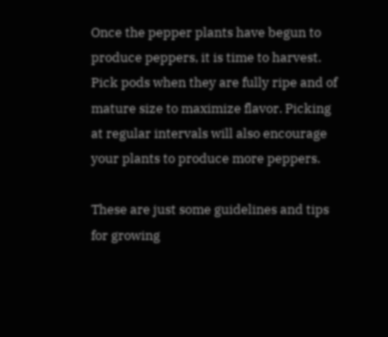Once the pepper plants have begun to produce peppers, it is time to harvest. Pick pods when they are fully ripe and of mature size to maximize flavor. Picking at regular intervals will also encourage your plants to produce more peppers.

These are just some guidelines and tips for growing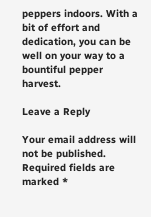peppers indoors. With a bit of effort and dedication, you can be well on your way to a bountiful pepper harvest.

Leave a Reply

Your email address will not be published. Required fields are marked *